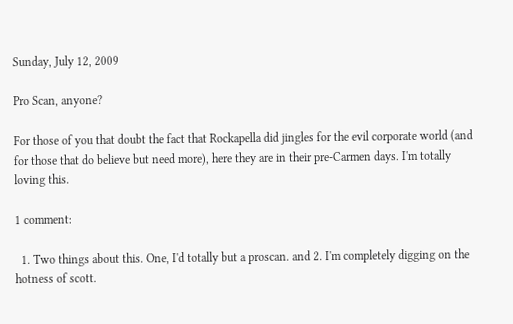Sunday, July 12, 2009

Pro Scan, anyone?

For those of you that doubt the fact that Rockapella did jingles for the evil corporate world (and for those that do believe but need more), here they are in their pre-Carmen days. I'm totally loving this.

1 comment:

  1. Two things about this. One, I'd totally but a proscan. and 2. I'm completely digging on the hotness of scott.